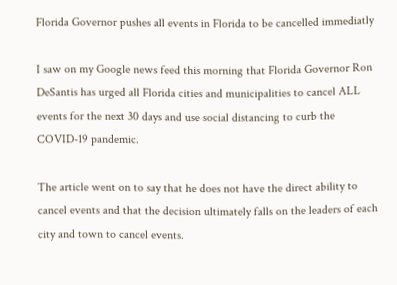Florida Governor pushes all events in Florida to be cancelled immediatly

I saw on my Google news feed this morning that Florida Governor Ron DeSantis has urged all Florida cities and municipalities to cancel ALL events for the next 30 days and use social distancing to curb the COVID-19 pandemic.

The article went on to say that he does not have the direct ability to cancel events and that the decision ultimately falls on the leaders of each city and town to cancel events.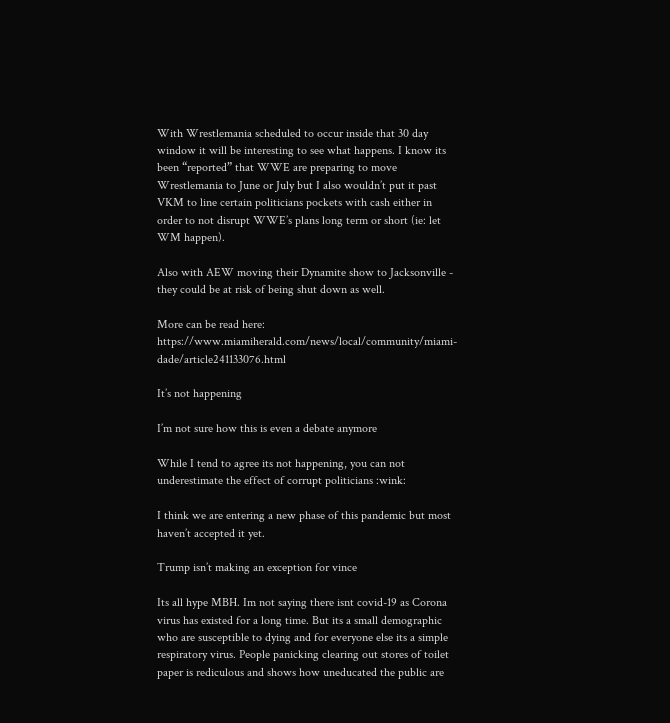With Wrestlemania scheduled to occur inside that 30 day window it will be interesting to see what happens. I know its been “reported” that WWE are preparing to move Wrestlemania to June or July but I also wouldn’t put it past VKM to line certain politicians pockets with cash either in order to not disrupt WWE’s plans long term or short (ie: let WM happen).

Also with AEW moving their Dynamite show to Jacksonville - they could be at risk of being shut down as well.

More can be read here: https://www.miamiherald.com/news/local/community/miami-dade/article241133076.html

It’s not happening

I’m not sure how this is even a debate anymore

While I tend to agree its not happening, you can not underestimate the effect of corrupt politicians :wink:

I think we are entering a new phase of this pandemic but most haven’t accepted it yet.

Trump isn’t making an exception for vince

Its all hype MBH. Im not saying there isnt covid-19 as Corona virus has existed for a long time. But its a small demographic who are susceptible to dying and for everyone else its a simple respiratory virus. People panicking clearing out stores of toilet paper is rediculous and shows how uneducated the public are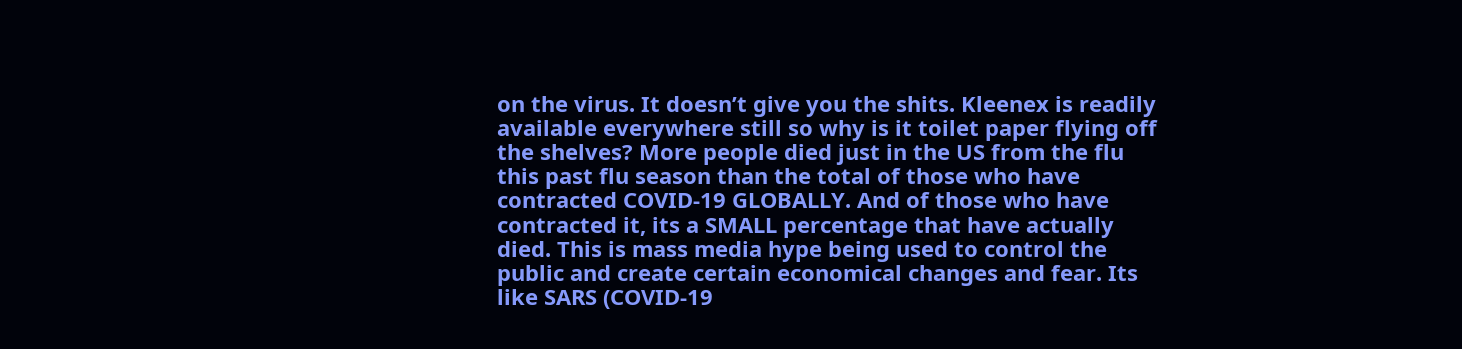on the virus. It doesn’t give you the shits. Kleenex is readily available everywhere still so why is it toilet paper flying off the shelves? More people died just in the US from the flu this past flu season than the total of those who have contracted COVID-19 GLOBALLY. And of those who have contracted it, its a SMALL percentage that have actually died. This is mass media hype being used to control the public and create certain economical changes and fear. Its like SARS (COVID-19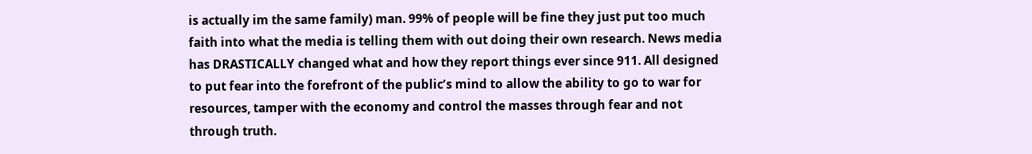is actually im the same family) man. 99% of people will be fine they just put too much faith into what the media is telling them with out doing their own research. News media has DRASTICALLY changed what and how they report things ever since 911. All designed to put fear into the forefront of the public’s mind to allow the ability to go to war for resources, tamper with the economy and control the masses through fear and not through truth.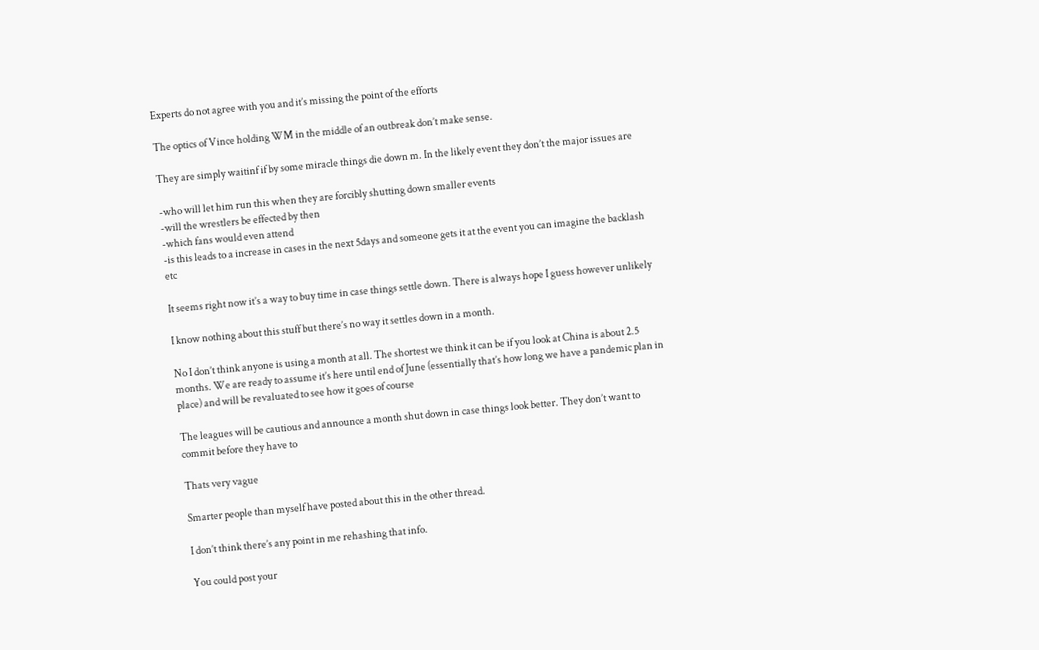Experts do not agree with you and it’s missing the point of the efforts

The optics of Vince holding WM in the middle of an outbreak don’t make sense.

They are simply waitinf if by some miracle things die down m. In the likely event they don’t the major issues are

-who will let him run this when they are forcibly shutting down smaller events
-will the wrestlers be effected by then
-which fans would even attend
-is this leads to a increase in cases in the next 5days and someone gets it at the event you can imagine the backlash etc

It seems right now it’s a way to buy time in case things settle down. There is always hope I guess however unlikely

I know nothing about this stuff but there’s no way it settles down in a month.

No I don’t think anyone is using a month at all. The shortest we think it can be if you look at China is about 2.5 months. We are ready to assume it’s here until end of June (essentially that’s how long we have a pandemic plan in place) and will be revaluated to see how it goes of course

The leagues will be cautious and announce a month shut down in case things look better. They don’t want to commit before they have to

Thats very vague

Smarter people than myself have posted about this in the other thread.

I don’t think there’s any point in me rehashing that info.

You could post your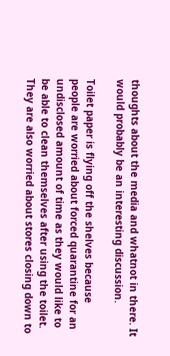thoughts about the media and whatnot in there. It would probably be an interesting discussion.

Toilet paper is flying off the shelves because people are worried about forced quarantine for an undisclosed amount of time as they would like to be able to clean themselves after using the toilet. They are also worried about stores closing down to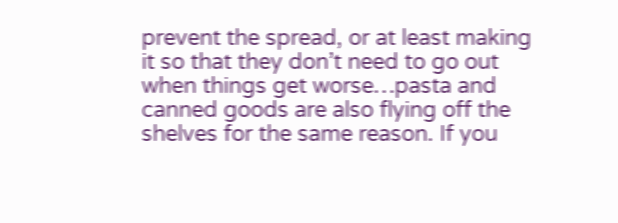prevent the spread, or at least making it so that they don’t need to go out when things get worse…pasta and canned goods are also flying off the shelves for the same reason. If you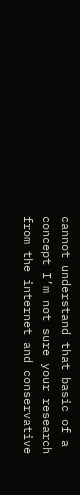cannot understand that basic of a concept I’m not sure your research from the internet and conservative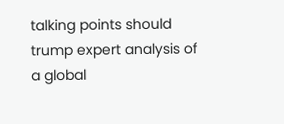talking points should trump expert analysis of a global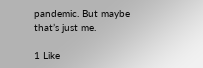pandemic. But maybe that’s just me.

1 Like